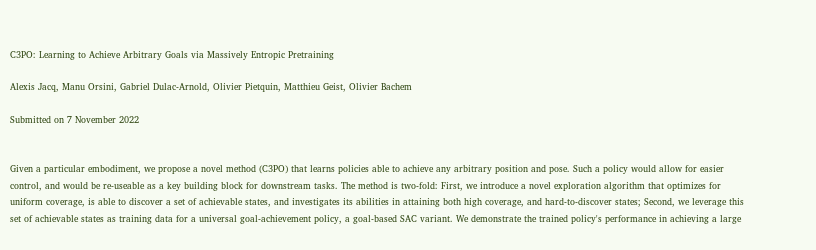C3PO: Learning to Achieve Arbitrary Goals via Massively Entropic Pretraining

Alexis Jacq, Manu Orsini, Gabriel Dulac-Arnold, Olivier Pietquin, Matthieu Geist, Olivier Bachem

Submitted on 7 November 2022


Given a particular embodiment, we propose a novel method (C3PO) that learns policies able to achieve any arbitrary position and pose. Such a policy would allow for easier control, and would be re-useable as a key building block for downstream tasks. The method is two-fold: First, we introduce a novel exploration algorithm that optimizes for uniform coverage, is able to discover a set of achievable states, and investigates its abilities in attaining both high coverage, and hard-to-discover states; Second, we leverage this set of achievable states as training data for a universal goal-achievement policy, a goal-based SAC variant. We demonstrate the trained policy's performance in achieving a large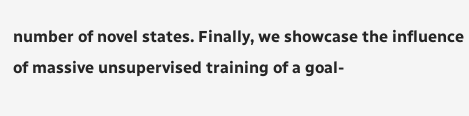number of novel states. Finally, we showcase the influence of massive unsupervised training of a goal-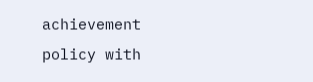achievement policy with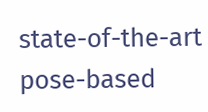state-of-the-art pose-based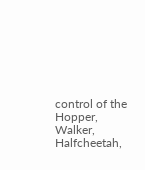control of the Hopper, Walker, Halfcheetah,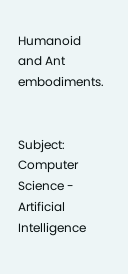Humanoid and Ant embodiments.


Subject: Computer Science - Artificial Intelligence